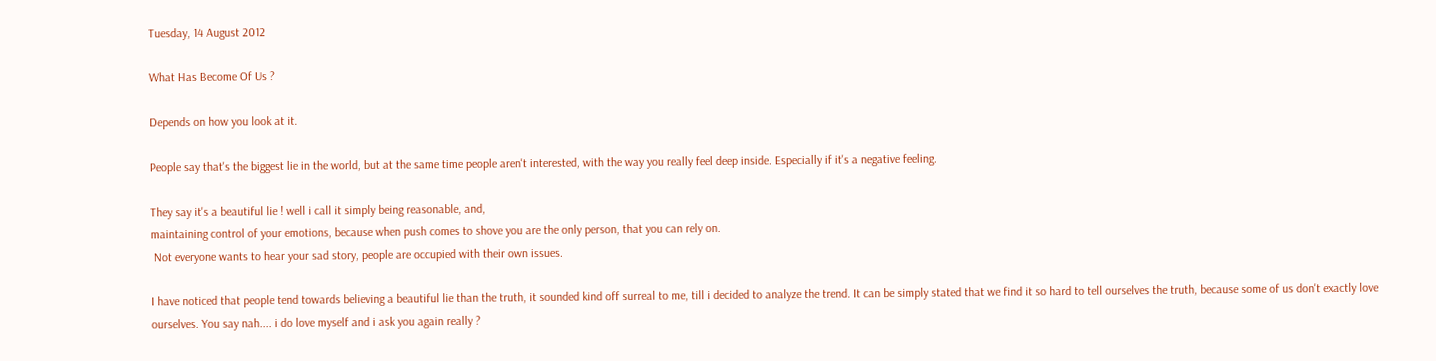Tuesday, 14 August 2012

What Has Become Of Us ?

Depends on how you look at it.

People say that's the biggest lie in the world, but at the same time people aren't interested, with the way you really feel deep inside. Especially if it's a negative feeling.

They say it's a beautiful lie ! well i call it simply being reasonable, and,
maintaining control of your emotions, because when push comes to shove you are the only person, that you can rely on.
 Not everyone wants to hear your sad story, people are occupied with their own issues.

I have noticed that people tend towards believing a beautiful lie than the truth, it sounded kind off surreal to me, till i decided to analyze the trend. It can be simply stated that we find it so hard to tell ourselves the truth, because some of us don't exactly love ourselves. You say nah.... i do love myself and i ask you again really ?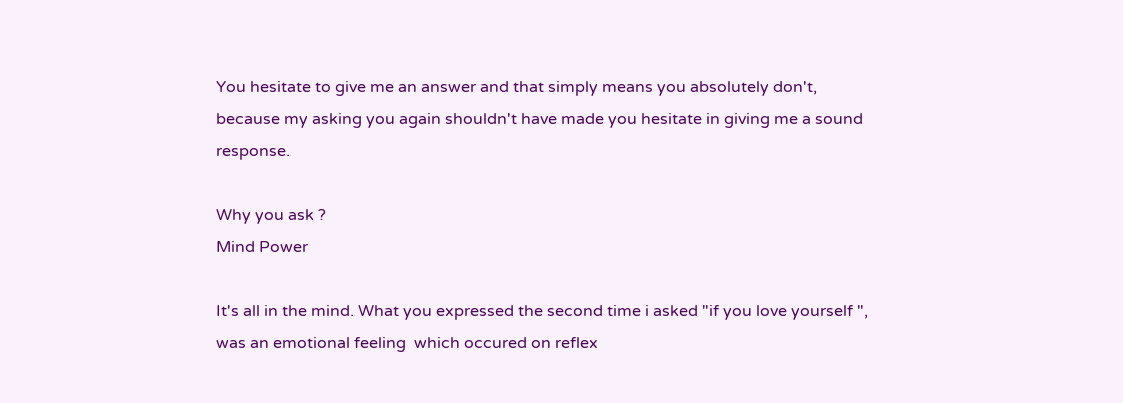You hesitate to give me an answer and that simply means you absolutely don't, because my asking you again shouldn't have made you hesitate in giving me a sound response.

Why you ask ?
Mind Power

It's all in the mind. What you expressed the second time i asked "if you love yourself ", was an emotional feeling  which occured on reflex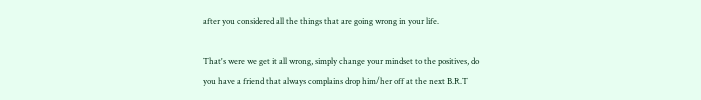after you considered all the things that are going wrong in your life.

That's were we get it all wrong, simply change your mindset to the positives, do you have a friend that always complains drop him/her off at the next B.R.T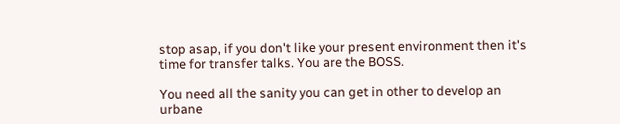stop asap, if you don't like your present environment then it's time for transfer talks. You are the BOSS.

You need all the sanity you can get in other to develop an urbane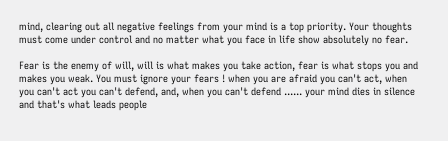mind, clearing out all negative feelings from your mind is a top priority. Your thoughts must come under control and no matter what you face in life show absolutely no fear.

Fear is the enemy of will, will is what makes you take action, fear is what stops you and makes you weak. You must ignore your fears ! when you are afraid you can't act, when you can't act you can't defend, and, when you can't defend ...... your mind dies in silence and that's what leads people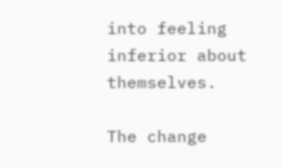into feeling inferior about themselves.

The change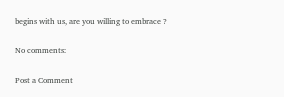begins with us, are you willing to embrace ?

No comments:

Post a Comment